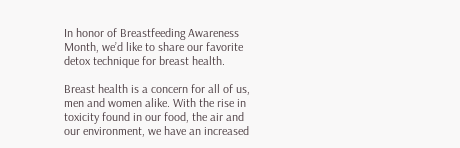In honor of Breastfeeding Awareness Month, we’d like to share our favorite detox technique for breast health.

Breast health is a concern for all of us, men and women alike. With the rise in toxicity found in our food, the air and our environment, we have an increased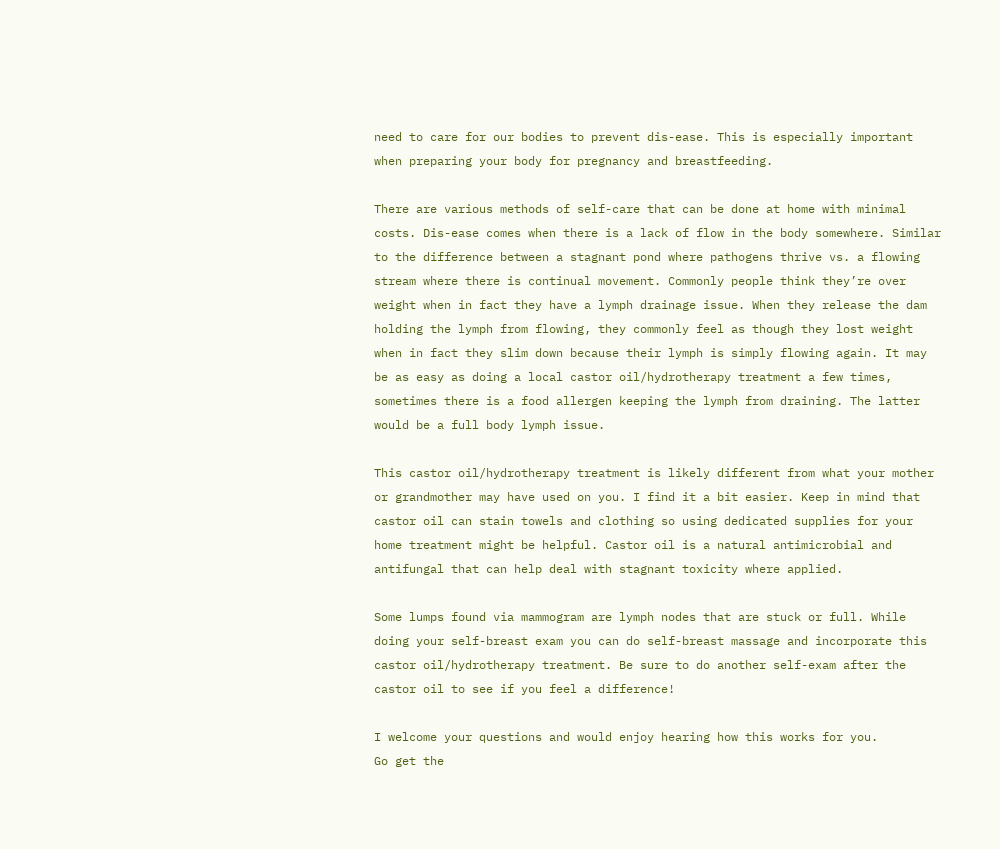need to care for our bodies to prevent dis-ease. This is especially important when preparing your body for pregnancy and breastfeeding.

There are various methods of self-care that can be done at home with minimal costs. Dis-ease comes when there is a lack of flow in the body somewhere. Similar to the difference between a stagnant pond where pathogens thrive vs. a flowing stream where there is continual movement. Commonly people think they’re over weight when in fact they have a lymph drainage issue. When they release the dam holding the lymph from flowing, they commonly feel as though they lost weight when in fact they slim down because their lymph is simply flowing again. It may be as easy as doing a local castor oil/hydrotherapy treatment a few times, sometimes there is a food allergen keeping the lymph from draining. The latter would be a full body lymph issue.

This castor oil/hydrotherapy treatment is likely different from what your mother or grandmother may have used on you. I find it a bit easier. Keep in mind that castor oil can stain towels and clothing so using dedicated supplies for your home treatment might be helpful. Castor oil is a natural antimicrobial and antifungal that can help deal with stagnant toxicity where applied.

Some lumps found via mammogram are lymph nodes that are stuck or full. While doing your self-breast exam you can do self-breast massage and incorporate this castor oil/hydrotherapy treatment. Be sure to do another self-exam after the castor oil to see if you feel a difference!

I welcome your questions and would enjoy hearing how this works for you.
Go get the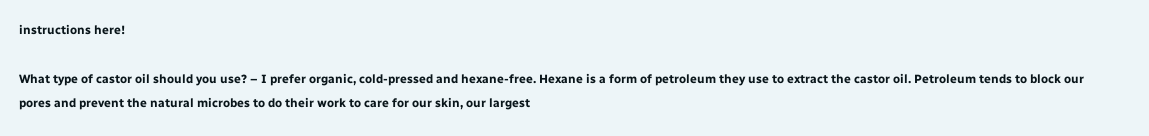instructions here!

What type of castor oil should you use? – I prefer organic, cold-pressed and hexane-free. Hexane is a form of petroleum they use to extract the castor oil. Petroleum tends to block our pores and prevent the natural microbes to do their work to care for our skin, our largest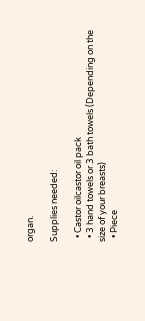organ.

Supplies needed:

  • Castor oilcastor oil pack
  • 3 hand towels or 3 bath towels (Depending on the size of your breasts)
  • Piece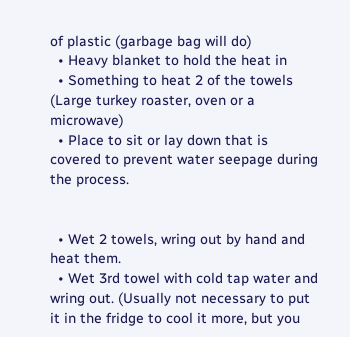of plastic (garbage bag will do)
  • Heavy blanket to hold the heat in
  • Something to heat 2 of the towels (Large turkey roaster, oven or a microwave)
  • Place to sit or lay down that is covered to prevent water seepage during the process.


  • Wet 2 towels, wring out by hand and heat them.
  • Wet 3rd towel with cold tap water and wring out. (Usually not necessary to put it in the fridge to cool it more, but you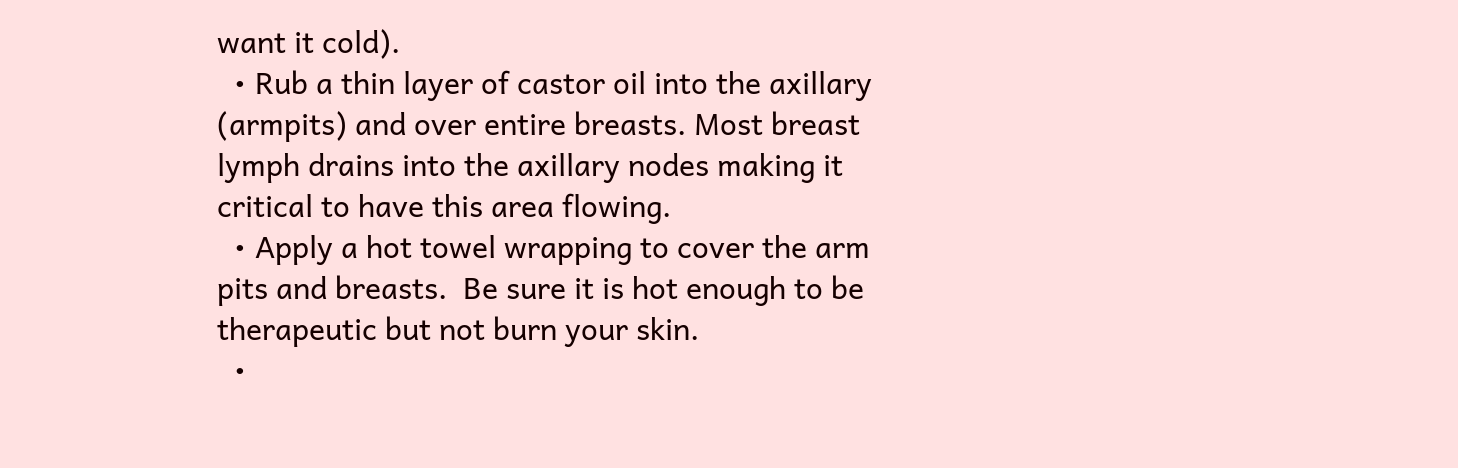want it cold).
  • Rub a thin layer of castor oil into the axillary (armpits) and over entire breasts. Most breast lymph drains into the axillary nodes making it critical to have this area flowing.
  • Apply a hot towel wrapping to cover the arm pits and breasts.  Be sure it is hot enough to be therapeutic but not burn your skin.
  •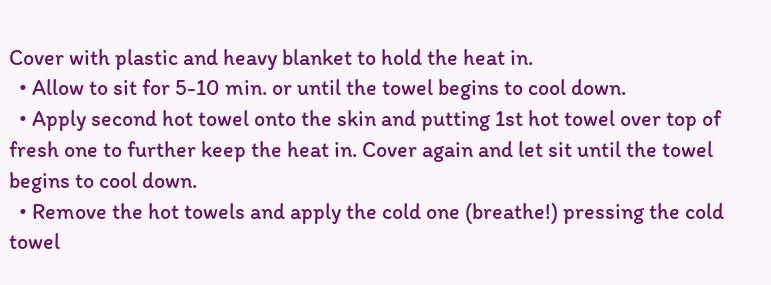Cover with plastic and heavy blanket to hold the heat in.
  • Allow to sit for 5-10 min. or until the towel begins to cool down.
  • Apply second hot towel onto the skin and putting 1st hot towel over top of fresh one to further keep the heat in. Cover again and let sit until the towel begins to cool down.
  • Remove the hot towels and apply the cold one (breathe!) pressing the cold towel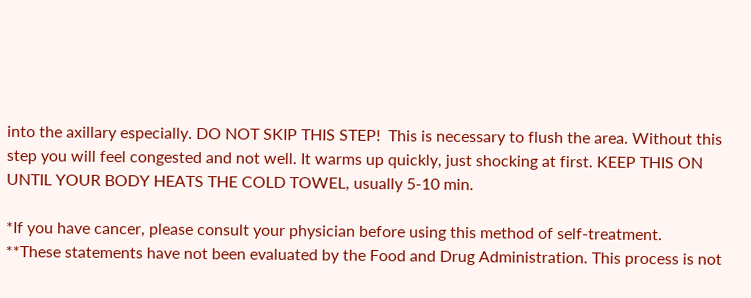into the axillary especially. DO NOT SKIP THIS STEP!  This is necessary to flush the area. Without this step you will feel congested and not well. It warms up quickly, just shocking at first. KEEP THIS ON UNTIL YOUR BODY HEATS THE COLD TOWEL, usually 5-10 min.

*If you have cancer, please consult your physician before using this method of self-treatment.
**These statements have not been evaluated by the Food and Drug Administration. This process is not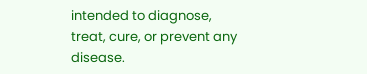intended to diagnose, treat, cure, or prevent any disease.